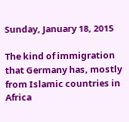Sunday, January 18, 2015

The kind of immigration that Germany has, mostly from Islamic countries in Africa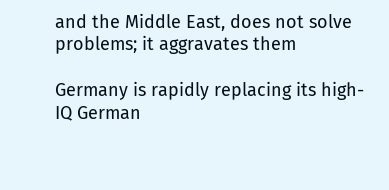and the Middle East, does not solve problems; it aggravates them

Germany is rapidly replacing its high-IQ German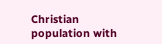Christian population with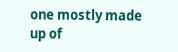one mostly made up of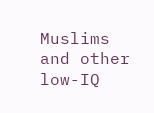Muslims and other low-IQ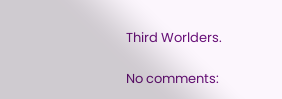Third Worlders.

No comments: